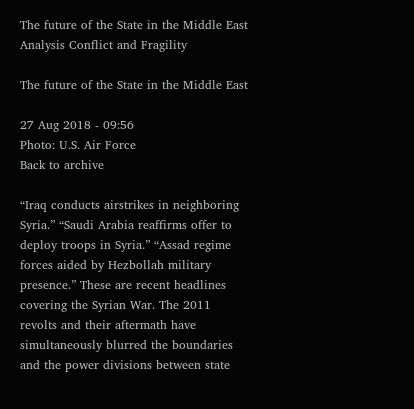The future of the State in the Middle East
Analysis Conflict and Fragility

The future of the State in the Middle East

27 Aug 2018 - 09:56
Photo: U.S. Air Force
Back to archive

“Iraq conducts airstrikes in neighboring Syria.” “Saudi Arabia reaffirms offer to deploy troops in Syria.” “Assad regime forces aided by Hezbollah military presence.” These are recent headlines covering the Syrian War. The 2011 revolts and their aftermath have simultaneously blurred the boundaries and the power divisions between state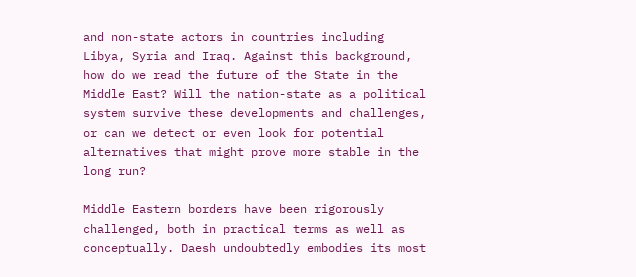and non-state actors in countries including Libya, Syria and Iraq. Against this background, how do we read the future of the State in the Middle East? Will the nation-state as a political system survive these developments and challenges, or can we detect or even look for potential alternatives that might prove more stable in the long run?

Middle Eastern borders have been rigorously challenged, both in practical terms as well as conceptually. Daesh undoubtedly embodies its most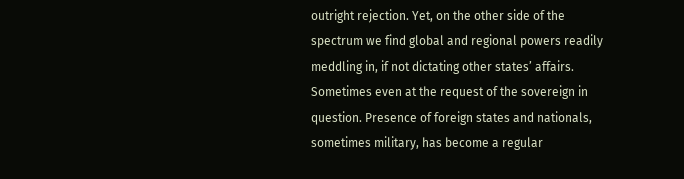outright rejection. Yet, on the other side of the spectrum we find global and regional powers readily meddling in, if not dictating other states’ affairs. Sometimes even at the request of the sovereign in question. Presence of foreign states and nationals, sometimes military, has become a regular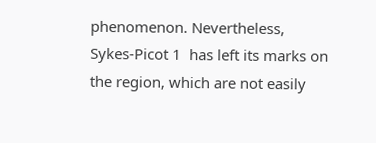phenomenon. Nevertheless, Sykes-Picot 1  has left its marks on the region, which are not easily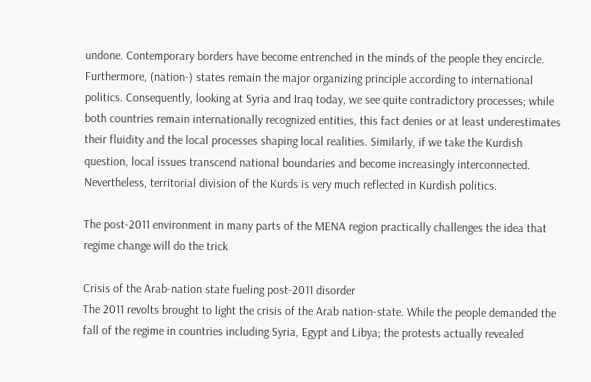undone. Contemporary borders have become entrenched in the minds of the people they encircle. Furthermore, (nation-) states remain the major organizing principle according to international politics. Consequently, looking at Syria and Iraq today, we see quite contradictory processes; while both countries remain internationally recognized entities, this fact denies or at least underestimates their fluidity and the local processes shaping local realities. Similarly, if we take the Kurdish question, local issues transcend national boundaries and become increasingly interconnected. Nevertheless, territorial division of the Kurds is very much reflected in Kurdish politics.

The post-2011 environment in many parts of the MENA region practically challenges the idea that regime change will do the trick

Crisis of the Arab-nation state fueling post-2011 disorder
The 2011 revolts brought to light the crisis of the Arab nation-state. While the people demanded the fall of the regime in countries including Syria, Egypt and Libya; the protests actually revealed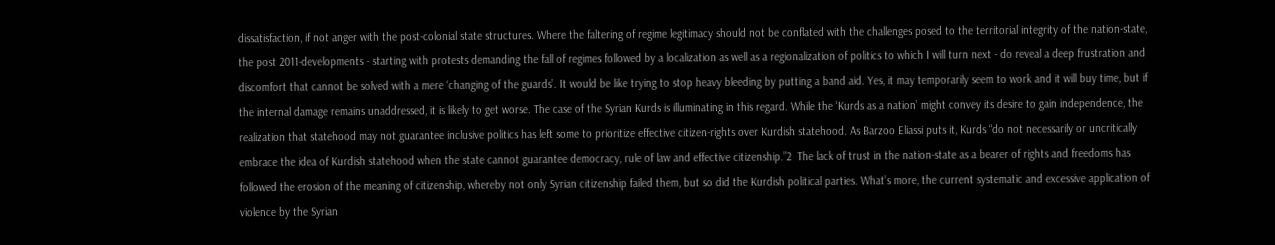dissatisfaction, if not anger with the post-colonial state structures. Where the faltering of regime legitimacy should not be conflated with the challenges posed to the territorial integrity of the nation-state, the post 2011-developments - starting with protests demanding the fall of regimes followed by a localization as well as a regionalization of politics to which I will turn next - do reveal a deep frustration and discomfort that cannot be solved with a mere ‘changing of the guards’. It would be like trying to stop heavy bleeding by putting a band aid. Yes, it may temporarily seem to work and it will buy time, but if the internal damage remains unaddressed, it is likely to get worse. The case of the Syrian Kurds is illuminating in this regard. While the ‘Kurds as a nation’ might convey its desire to gain independence, the realization that statehood may not guarantee inclusive politics has left some to prioritize effective citizen-rights over Kurdish statehood. As Barzoo Eliassi puts it, Kurds “do not necessarily or uncritically embrace the idea of Kurdish statehood when the state cannot guarantee democracy, rule of law and effective citizenship.”2  The lack of trust in the nation-state as a bearer of rights and freedoms has followed the erosion of the meaning of citizenship, whereby not only Syrian citizenship failed them, but so did the Kurdish political parties. What’s more, the current systematic and excessive application of violence by the Syrian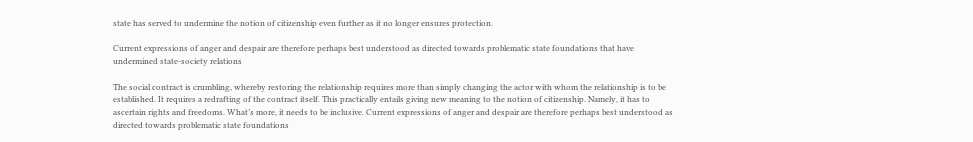state has served to undermine the notion of citizenship even further as it no longer ensures protection.

Current expressions of anger and despair are therefore perhaps best understood as directed towards problematic state foundations that have undermined state-society relations

The social contract is crumbling, whereby restoring the relationship requires more than simply changing the actor with whom the relationship is to be established. It requires a redrafting of the contract itself. This practically entails giving new meaning to the notion of citizenship. Namely, it has to ascertain rights and freedoms. What’s more, it needs to be inclusive. Current expressions of anger and despair are therefore perhaps best understood as directed towards problematic state foundations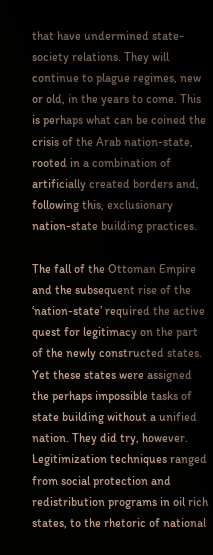that have undermined state-society relations. They will continue to plague regimes, new or old, in the years to come. This is perhaps what can be coined the crisis of the Arab nation-state, rooted in a combination of artificially created borders and, following this, exclusionary nation-state building practices.

The fall of the Ottoman Empire and the subsequent rise of the ‘nation-state’ required the active quest for legitimacy on the part of the newly constructed states. Yet these states were assigned the perhaps impossible tasks of state building without a unified nation. They did try, however. Legitimization techniques ranged from social protection and redistribution programs in oil rich states, to the rhetoric of national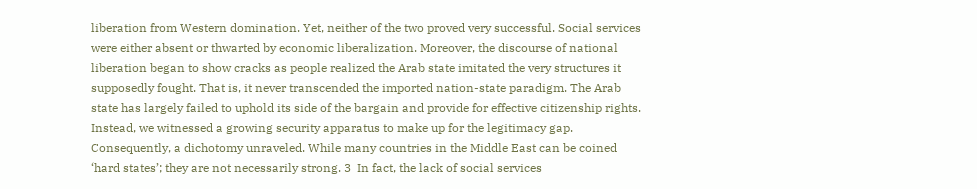liberation from Western domination. Yet, neither of the two proved very successful. Social services were either absent or thwarted by economic liberalization. Moreover, the discourse of national liberation began to show cracks as people realized the Arab state imitated the very structures it supposedly fought. That is, it never transcended the imported nation-state paradigm. The Arab state has largely failed to uphold its side of the bargain and provide for effective citizenship rights. Instead, we witnessed a growing security apparatus to make up for the legitimacy gap. Consequently, a dichotomy unraveled. While many countries in the Middle East can be coined ‘hard states’; they are not necessarily strong. 3  In fact, the lack of social services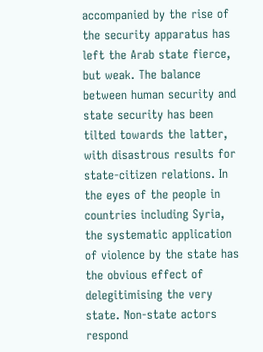accompanied by the rise of the security apparatus has left the Arab state fierce, but weak. The balance between human security and state security has been tilted towards the latter, with disastrous results for state-citizen relations. In the eyes of the people in countries including Syria, the systematic application of violence by the state has the obvious effect of delegitimising the very state. Non-state actors respond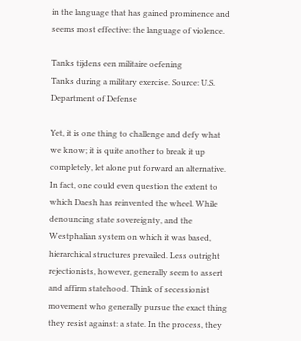in the language that has gained prominence and seems most effective: the language of violence.

Tanks tijdens een militaire oefening
Tanks during a military exercise. Source: U.S. Department of Defense

Yet, it is one thing to challenge and defy what we know; it is quite another to break it up completely, let alone put forward an alternative. In fact, one could even question the extent to which Daesh has reinvented the wheel. While denouncing state sovereignty, and the Westphalian system on which it was based, hierarchical structures prevailed. Less outright rejectionists, however, generally seem to assert and affirm statehood. Think of secessionist movement who generally pursue the exact thing they resist against: a state. In the process, they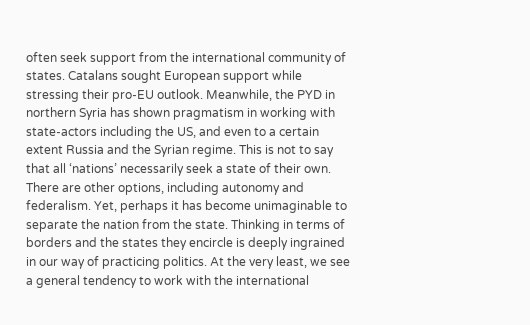often seek support from the international community of states. Catalans sought European support while stressing their pro-EU outlook. Meanwhile, the PYD in northern Syria has shown pragmatism in working with state-actors including the US, and even to a certain extent Russia and the Syrian regime. This is not to say that all ‘nations’ necessarily seek a state of their own. There are other options, including autonomy and federalism. Yet, perhaps it has become unimaginable to separate the nation from the state. Thinking in terms of borders and the states they encircle is deeply ingrained in our way of practicing politics. At the very least, we see a general tendency to work with the international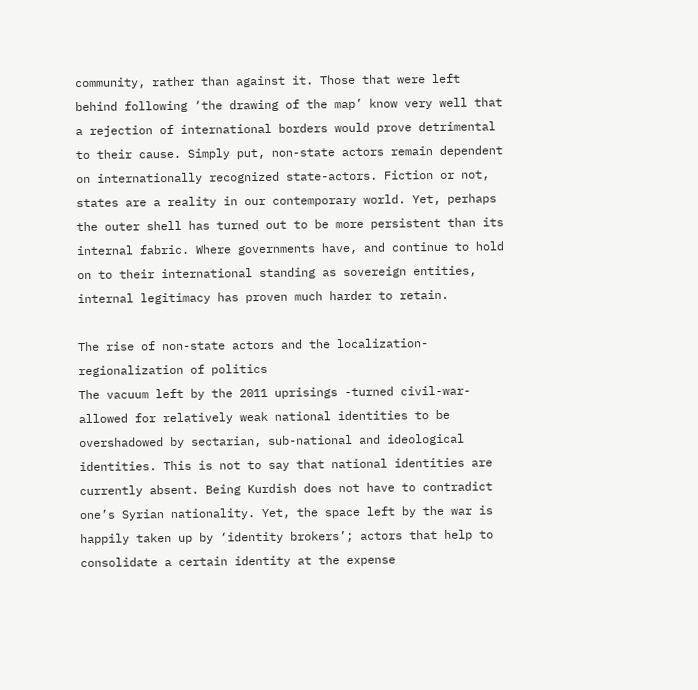community, rather than against it. Those that were left behind following ‘the drawing of the map’ know very well that a rejection of international borders would prove detrimental to their cause. Simply put, non-state actors remain dependent on internationally recognized state-actors. Fiction or not, states are a reality in our contemporary world. Yet, perhaps the outer shell has turned out to be more persistent than its internal fabric. Where governments have, and continue to hold on to their international standing as sovereign entities, internal legitimacy has proven much harder to retain.

The rise of non-state actors and the localization-regionalization of politics
The vacuum left by the 2011 uprisings -turned civil-war- allowed for relatively weak national identities to be overshadowed by sectarian, sub-national and ideological identities. This is not to say that national identities are currently absent. Being Kurdish does not have to contradict one’s Syrian nationality. Yet, the space left by the war is happily taken up by ‘identity brokers’; actors that help to consolidate a certain identity at the expense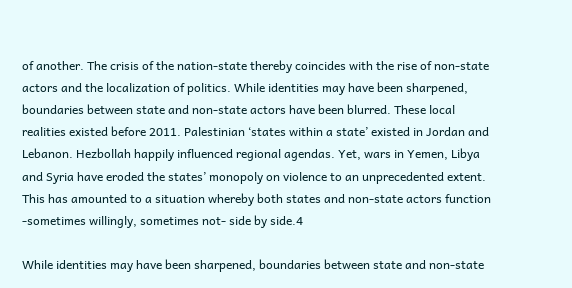of another. The crisis of the nation-state thereby coincides with the rise of non-state actors and the localization of politics. While identities may have been sharpened, boundaries between state and non-state actors have been blurred. These local realities existed before 2011. Palestinian ‘states within a state’ existed in Jordan and Lebanon. Hezbollah happily influenced regional agendas. Yet, wars in Yemen, Libya and Syria have eroded the states’ monopoly on violence to an unprecedented extent. This has amounted to a situation whereby both states and non-state actors function -sometimes willingly, sometimes not- side by side.4

While identities may have been sharpened, boundaries between state and non-state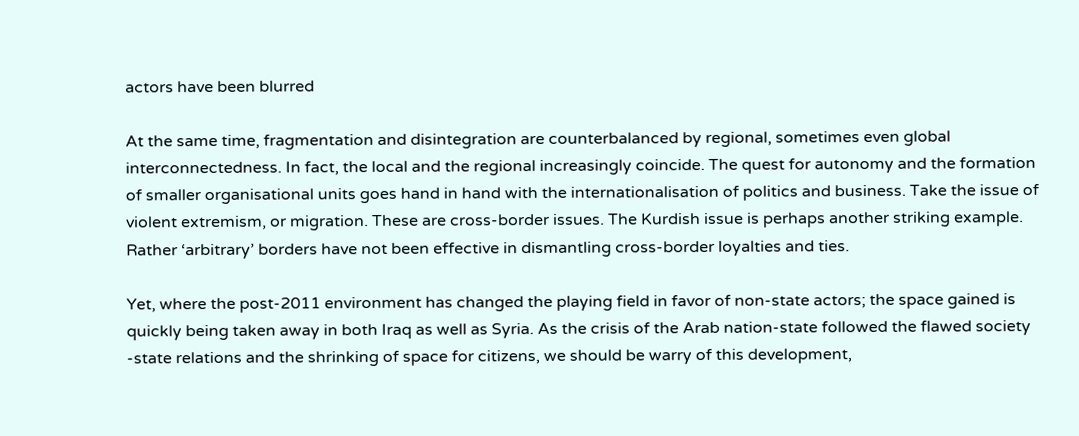actors have been blurred

At the same time, fragmentation and disintegration are counterbalanced by regional, sometimes even global interconnectedness. In fact, the local and the regional increasingly coincide. The quest for autonomy and the formation of smaller organisational units goes hand in hand with the internationalisation of politics and business. Take the issue of violent extremism, or migration. These are cross-border issues. The Kurdish issue is perhaps another striking example. Rather ‘arbitrary’ borders have not been effective in dismantling cross-border loyalties and ties.

Yet, where the post-2011 environment has changed the playing field in favor of non-state actors; the space gained is quickly being taken away in both Iraq as well as Syria. As the crisis of the Arab nation-state followed the flawed society -state relations and the shrinking of space for citizens, we should be warry of this development,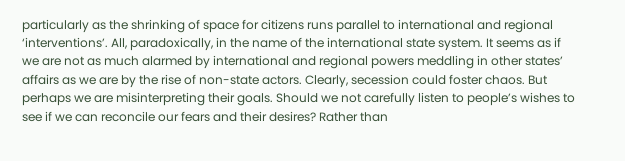particularly as the shrinking of space for citizens runs parallel to international and regional ‘interventions’. All, paradoxically, in the name of the international state system. It seems as if we are not as much alarmed by international and regional powers meddling in other states’ affairs as we are by the rise of non-state actors. Clearly, secession could foster chaos. But perhaps we are misinterpreting their goals. Should we not carefully listen to people’s wishes to see if we can reconcile our fears and their desires? Rather than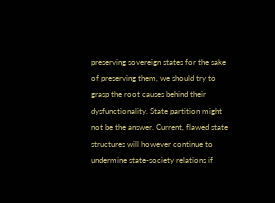preserving sovereign states for the sake of preserving them, we should try to grasp the root causes behind their dysfunctionality. State partition might not be the answer. Current, flawed state structures will however continue to undermine state-society relations if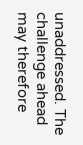unaddressed. The challenge ahead may therefore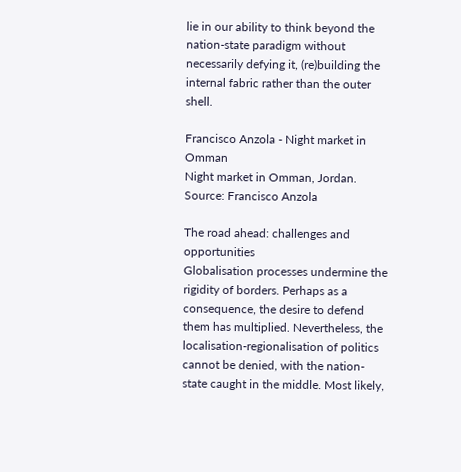lie in our ability to think beyond the nation-state paradigm without necessarily defying it, (re)building the internal fabric rather than the outer shell.

Francisco Anzola - Night market in Omman
Night market in Omman, Jordan. Source: Francisco Anzola

The road ahead: challenges and opportunities
Globalisation processes undermine the rigidity of borders. Perhaps as a consequence, the desire to defend them has multiplied. Nevertheless, the localisation-regionalisation of politics cannot be denied, with the nation-state caught in the middle. Most likely,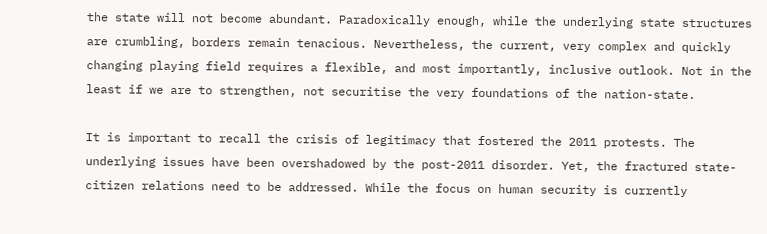the state will not become abundant. Paradoxically enough, while the underlying state structures are crumbling, borders remain tenacious. Nevertheless, the current, very complex and quickly changing playing field requires a flexible, and most importantly, inclusive outlook. Not in the least if we are to strengthen, not securitise the very foundations of the nation-state.

It is important to recall the crisis of legitimacy that fostered the 2011 protests. The underlying issues have been overshadowed by the post-2011 disorder. Yet, the fractured state-citizen relations need to be addressed. While the focus on human security is currently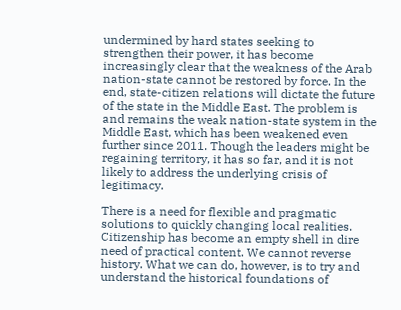undermined by hard states seeking to strengthen their power, it has become increasingly clear that the weakness of the Arab nation-state cannot be restored by force. In the end, state-citizen relations will dictate the future of the state in the Middle East. The problem is and remains the weak nation-state system in the Middle East, which has been weakened even further since 2011. Though the leaders might be regaining territory, it has so far, and it is not likely to address the underlying crisis of legitimacy.

There is a need for flexible and pragmatic solutions to quickly changing local realities. Citizenship has become an empty shell in dire need of practical content. We cannot reverse history. What we can do, however, is to try and understand the historical foundations of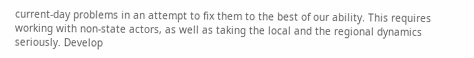current-day problems in an attempt to fix them to the best of our ability. This requires working with non-state actors, as well as taking the local and the regional dynamics seriously. Develop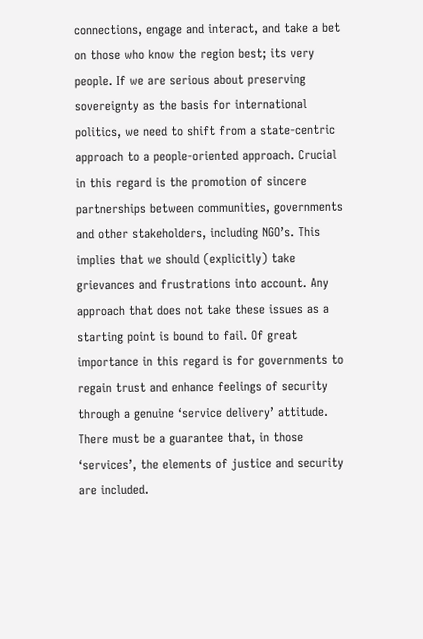connections, engage and interact, and take a bet on those who know the region best; its very people. If we are serious about preserving sovereignty as the basis for international politics, we need to shift from a state-centric approach to a people-oriented approach. Crucial in this regard is the promotion of sincere partnerships between communities, governments and other stakeholders, including NGO’s. This implies that we should (explicitly) take grievances and frustrations into account. Any approach that does not take these issues as a starting point is bound to fail. Of great importance in this regard is for governments to regain trust and enhance feelings of security through a genuine ‘service delivery’ attitude. There must be a guarantee that, in those ‘services’, the elements of justice and security are included.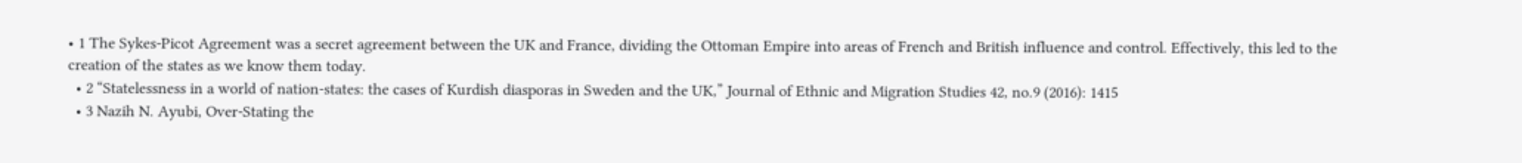• 1 The Sykes-Picot Agreement was a secret agreement between the UK and France, dividing the Ottoman Empire into areas of French and British influence and control. Effectively, this led to the creation of the states as we know them today.
  • 2 “Statelessness in a world of nation-states: the cases of Kurdish diasporas in Sweden and the UK,” Journal of Ethnic and Migration Studies 42, no.9 (2016): 1415
  • 3 Nazih N. Ayubi, Over-Stating the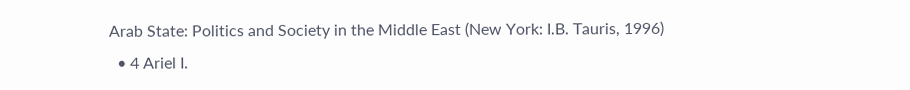Arab State: Politics and Society in the Middle East (New York: I.B. Tauris, 1996)
  • 4 Ariel I.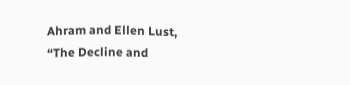Ahram and Ellen Lust, “The Decline and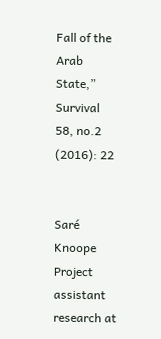Fall of the Arab State,” Survival 58, no.2 (2016): 22


Saré Knoope
Project assistant research at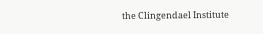the Clingendael Institute